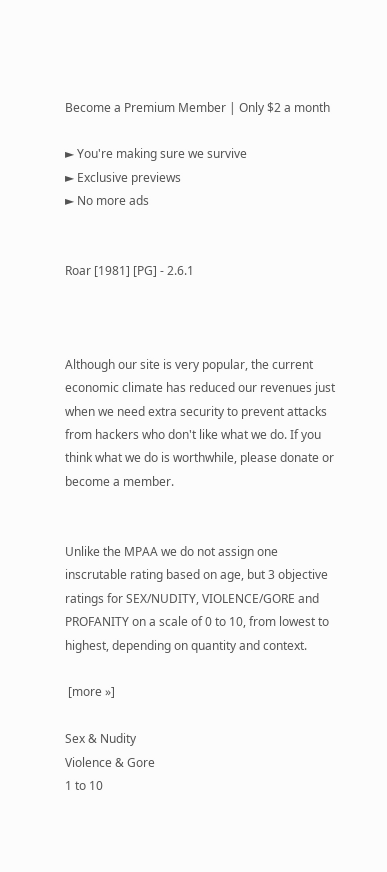Become a Premium Member | Only $2 a month

► You're making sure we survive
► Exclusive previews
► No more ads


Roar [1981] [PG] - 2.6.1



Although our site is very popular, the current economic climate has reduced our revenues just when we need extra security to prevent attacks from hackers who don't like what we do. If you think what we do is worthwhile, please donate or become a member.


Unlike the MPAA we do not assign one inscrutable rating based on age, but 3 objective ratings for SEX/NUDITY, VIOLENCE/GORE and PROFANITY on a scale of 0 to 10, from lowest to highest, depending on quantity and context.

 [more »]

Sex & Nudity
Violence & Gore
1 to 10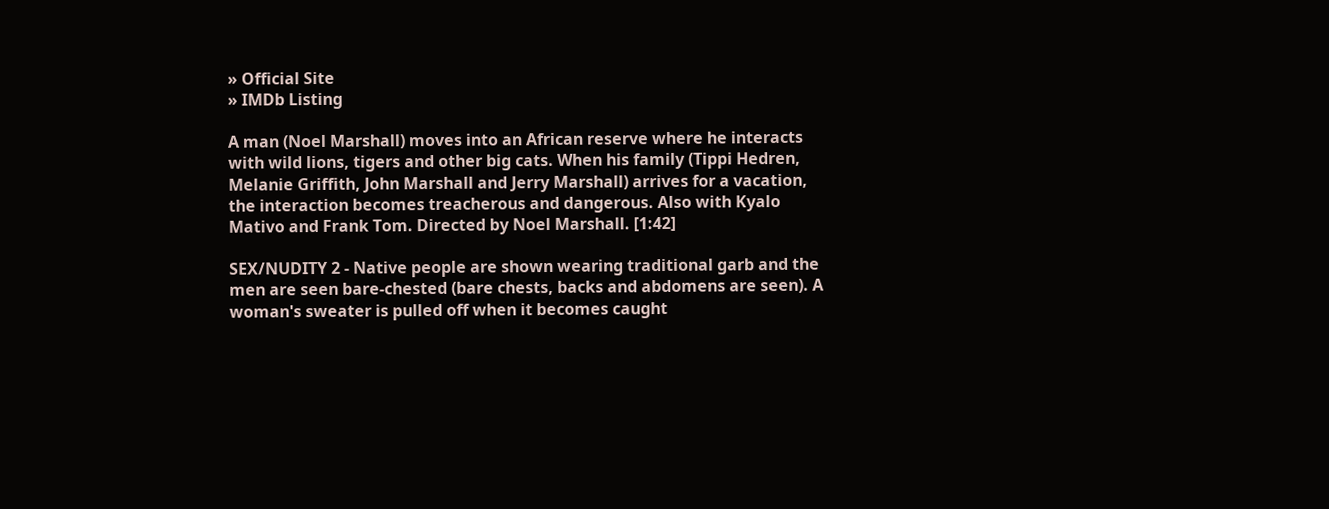» Official Site
» IMDb Listing

A man (Noel Marshall) moves into an African reserve where he interacts with wild lions, tigers and other big cats. When his family (Tippi Hedren, Melanie Griffith, John Marshall and Jerry Marshall) arrives for a vacation, the interaction becomes treacherous and dangerous. Also with Kyalo Mativo and Frank Tom. Directed by Noel Marshall. [1:42]

SEX/NUDITY 2 - Native people are shown wearing traditional garb and the men are seen bare-chested (bare chests, backs and abdomens are seen). A woman's sweater is pulled off when it becomes caught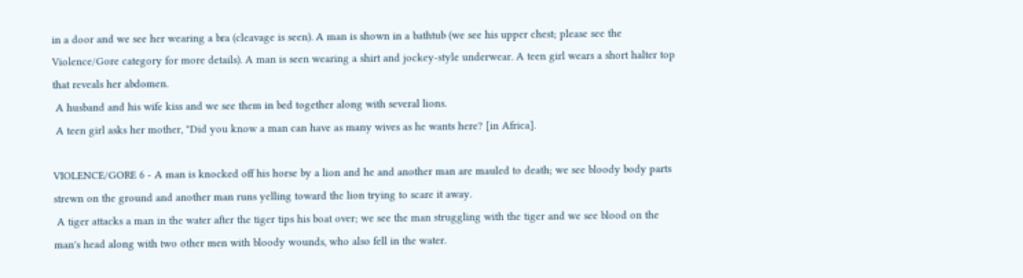in a door and we see her wearing a bra (cleavage is seen). A man is shown in a bathtub (we see his upper chest; please see the Violence/Gore category for more details). A man is seen wearing a shirt and jockey-style underwear. A teen girl wears a short halter top that reveals her abdomen.
 A husband and his wife kiss and we see them in bed together along with several lions.
 A teen girl asks her mother, "Did you know a man can have as many wives as he wants here? [in Africa].

VIOLENCE/GORE 6 - A man is knocked off his horse by a lion and he and another man are mauled to death; we see bloody body parts strewn on the ground and another man runs yelling toward the lion trying to scare it away.
 A tiger attacks a man in the water after the tiger tips his boat over; we see the man struggling with the tiger and we see blood on the man's head along with two other men with bloody wounds, who also fell in the water.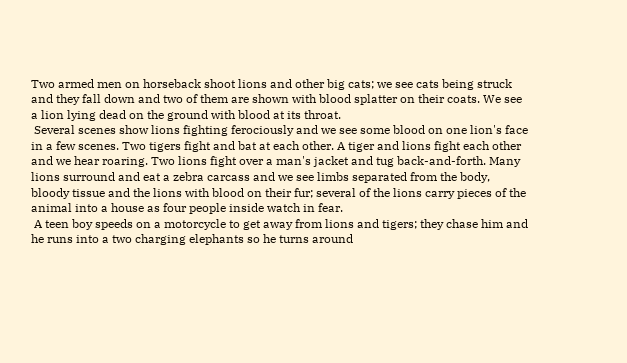Two armed men on horseback shoot lions and other big cats; we see cats being struck and they fall down and two of them are shown with blood splatter on their coats. We see a lion lying dead on the ground with blood at its throat.
 Several scenes show lions fighting ferociously and we see some blood on one lion's face in a few scenes. Two tigers fight and bat at each other. A tiger and lions fight each other and we hear roaring. Two lions fight over a man's jacket and tug back-and-forth. Many lions surround and eat a zebra carcass and we see limbs separated from the body, bloody tissue and the lions with blood on their fur; several of the lions carry pieces of the animal into a house as four people inside watch in fear.
 A teen boy speeds on a motorcycle to get away from lions and tigers; they chase him and he runs into a two charging elephants so he turns around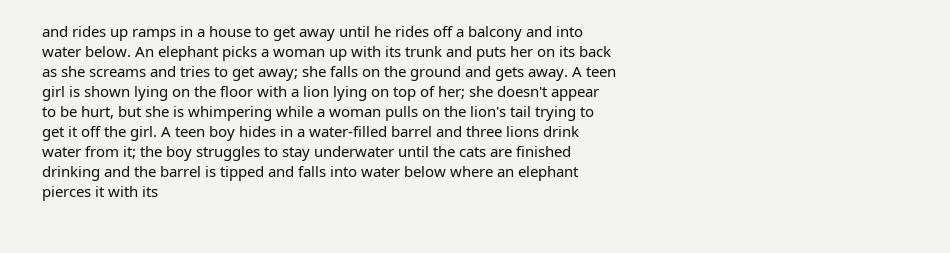and rides up ramps in a house to get away until he rides off a balcony and into water below. An elephant picks a woman up with its trunk and puts her on its back as she screams and tries to get away; she falls on the ground and gets away. A teen girl is shown lying on the floor with a lion lying on top of her; she doesn't appear to be hurt, but she is whimpering while a woman pulls on the lion's tail trying to get it off the girl. A teen boy hides in a water-filled barrel and three lions drink water from it; the boy struggles to stay underwater until the cats are finished drinking and the barrel is tipped and falls into water below where an elephant pierces it with its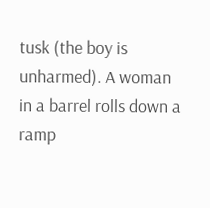tusk (the boy is unharmed). A woman in a barrel rolls down a ramp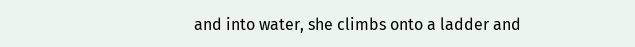and into water, she climbs onto a ladder and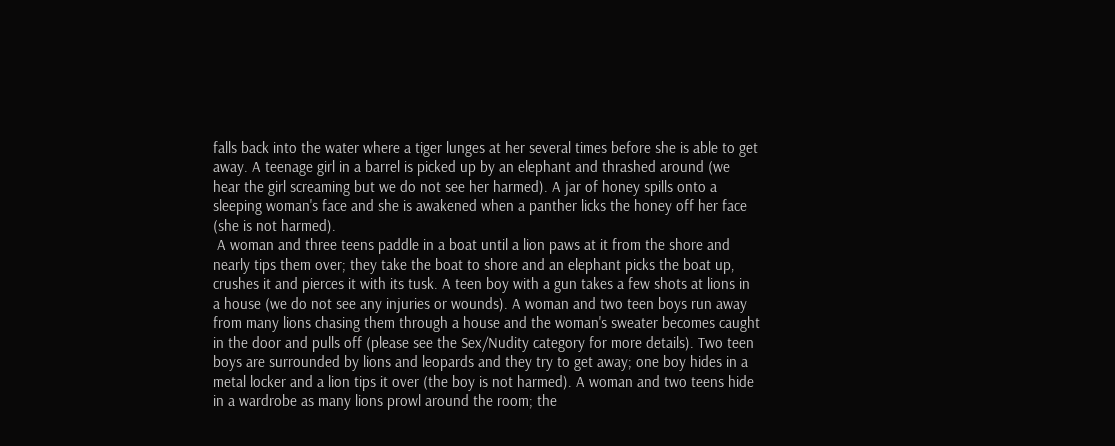falls back into the water where a tiger lunges at her several times before she is able to get away. A teenage girl in a barrel is picked up by an elephant and thrashed around (we hear the girl screaming but we do not see her harmed). A jar of honey spills onto a sleeping woman's face and she is awakened when a panther licks the honey off her face (she is not harmed).
 A woman and three teens paddle in a boat until a lion paws at it from the shore and nearly tips them over; they take the boat to shore and an elephant picks the boat up, crushes it and pierces it with its tusk. A teen boy with a gun takes a few shots at lions in a house (we do not see any injuries or wounds). A woman and two teen boys run away from many lions chasing them through a house and the woman's sweater becomes caught in the door and pulls off (please see the Sex/Nudity category for more details). Two teen boys are surrounded by lions and leopards and they try to get away; one boy hides in a metal locker and a lion tips it over (the boy is not harmed). A woman and two teens hide in a wardrobe as many lions prowl around the room; the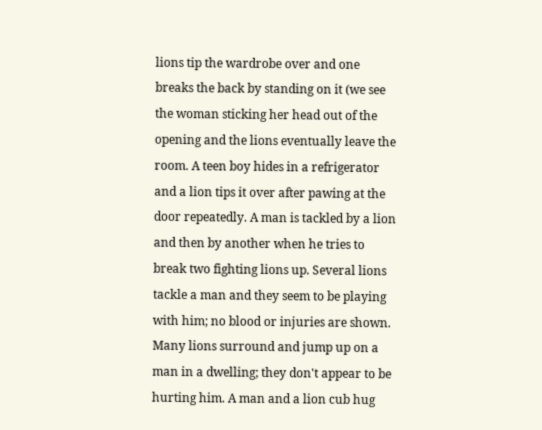lions tip the wardrobe over and one breaks the back by standing on it (we see the woman sticking her head out of the opening and the lions eventually leave the room. A teen boy hides in a refrigerator and a lion tips it over after pawing at the door repeatedly. A man is tackled by a lion and then by another when he tries to break two fighting lions up. Several lions tackle a man and they seem to be playing with him; no blood or injuries are shown. Many lions surround and jump up on a man in a dwelling; they don't appear to be hurting him. A man and a lion cub hug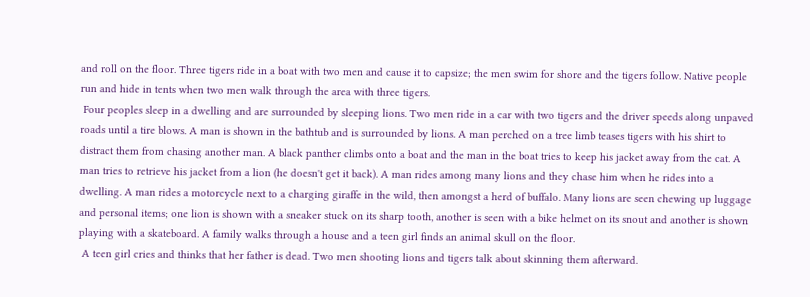and roll on the floor. Three tigers ride in a boat with two men and cause it to capsize; the men swim for shore and the tigers follow. Native people run and hide in tents when two men walk through the area with three tigers.
 Four peoples sleep in a dwelling and are surrounded by sleeping lions. Two men ride in a car with two tigers and the driver speeds along unpaved roads until a tire blows. A man is shown in the bathtub and is surrounded by lions. A man perched on a tree limb teases tigers with his shirt to distract them from chasing another man. A black panther climbs onto a boat and the man in the boat tries to keep his jacket away from the cat. A man tries to retrieve his jacket from a lion (he doesn't get it back). A man rides among many lions and they chase him when he rides into a dwelling. A man rides a motorcycle next to a charging giraffe in the wild, then amongst a herd of buffalo. Many lions are seen chewing up luggage and personal items; one lion is shown with a sneaker stuck on its sharp tooth, another is seen with a bike helmet on its snout and another is shown playing with a skateboard. A family walks through a house and a teen girl finds an animal skull on the floor.
 A teen girl cries and thinks that her father is dead. Two men shooting lions and tigers talk about skinning them afterward.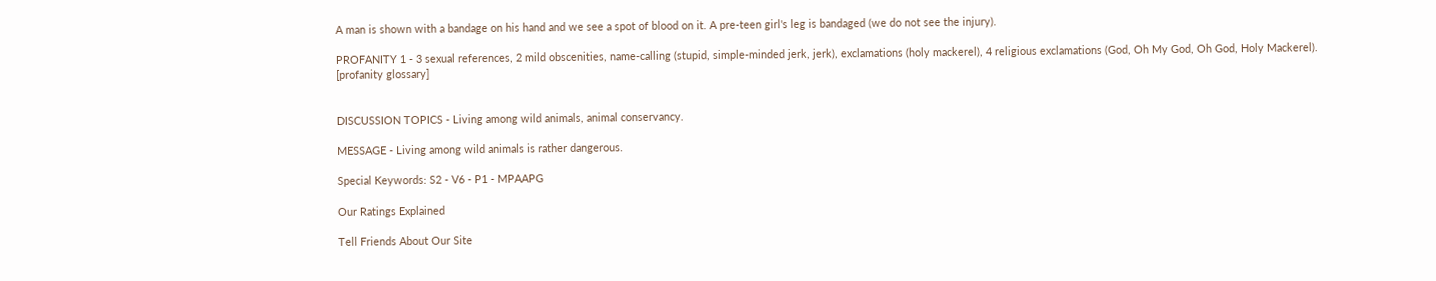A man is shown with a bandage on his hand and we see a spot of blood on it. A pre-teen girl's leg is bandaged (we do not see the injury).

PROFANITY 1 - 3 sexual references, 2 mild obscenities, name-calling (stupid, simple-minded jerk, jerk), exclamations (holy mackerel), 4 religious exclamations (God, Oh My God, Oh God, Holy Mackerel). [profanity glossary]


DISCUSSION TOPICS - Living among wild animals, animal conservancy.

MESSAGE - Living among wild animals is rather dangerous.

Special Keywords: S2 - V6 - P1 - MPAAPG

Our Ratings Explained

Tell Friends About Our Site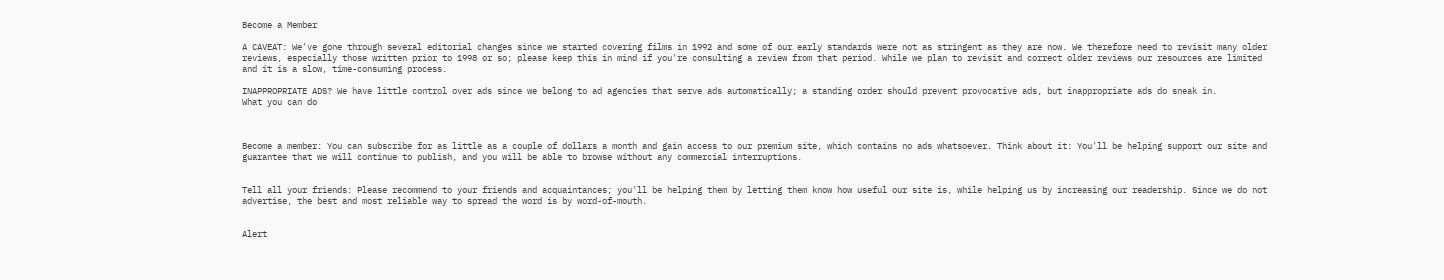Become a Member

A CAVEAT: We've gone through several editorial changes since we started covering films in 1992 and some of our early standards were not as stringent as they are now. We therefore need to revisit many older reviews, especially those written prior to 1998 or so; please keep this in mind if you're consulting a review from that period. While we plan to revisit and correct older reviews our resources are limited and it is a slow, time-consuming process.

INAPPROPRIATE ADS? We have little control over ads since we belong to ad agencies that serve ads automatically; a standing order should prevent provocative ads, but inappropriate ads do sneak in.
What you can do



Become a member: You can subscribe for as little as a couple of dollars a month and gain access to our premium site, which contains no ads whatsoever. Think about it: You'll be helping support our site and guarantee that we will continue to publish, and you will be able to browse without any commercial interruptions.


Tell all your friends: Please recommend to your friends and acquaintances; you'll be helping them by letting them know how useful our site is, while helping us by increasing our readership. Since we do not advertise, the best and most reliable way to spread the word is by word-of-mouth.


Alert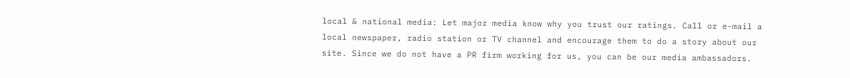local & national media: Let major media know why you trust our ratings. Call or e-mail a local newspaper, radio station or TV channel and encourage them to do a story about our site. Since we do not have a PR firm working for us, you can be our media ambassadors.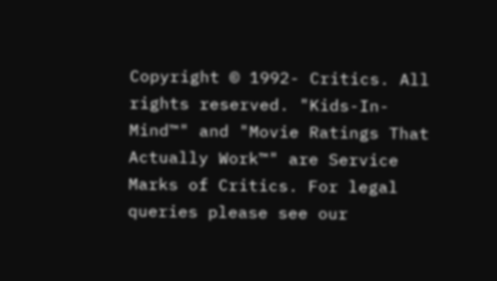Copyright © 1992- Critics. All rights reserved. "Kids-In-Mind™" and "Movie Ratings That Actually Work™" are Service Marks of Critics. For legal queries please see our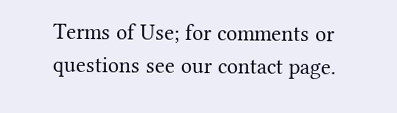Terms of Use; for comments or questions see our contact page.